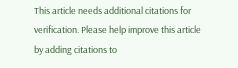This article needs additional citations for verification. Please help improve this article by adding citations to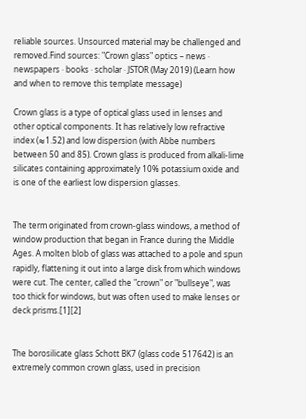reliable sources. Unsourced material may be challenged and removed.Find sources: "Crown glass" optics – news · newspapers · books · scholar · JSTOR (May 2019) (Learn how and when to remove this template message)

Crown glass is a type of optical glass used in lenses and other optical components. It has relatively low refractive index (≈1.52) and low dispersion (with Abbe numbers between 50 and 85). Crown glass is produced from alkali-lime silicates containing approximately 10% potassium oxide and is one of the earliest low dispersion glasses.


The term originated from crown-glass windows, a method of window production that began in France during the Middle Ages. A molten blob of glass was attached to a pole and spun rapidly, flattening it out into a large disk from which windows were cut. The center, called the "crown" or "bullseye", was too thick for windows, but was often used to make lenses or deck prisms.[1][2]


The borosilicate glass Schott BK7 (glass code 517642) is an extremely common crown glass, used in precision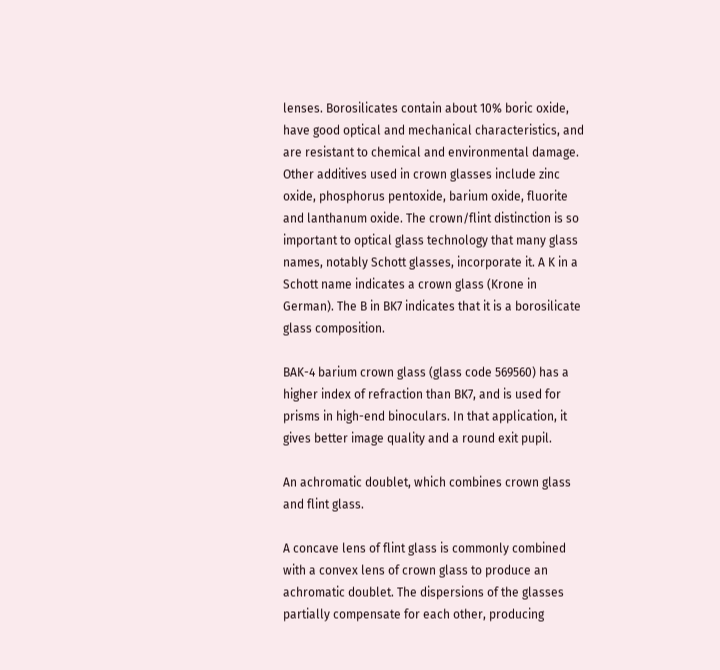lenses. Borosilicates contain about 10% boric oxide, have good optical and mechanical characteristics, and are resistant to chemical and environmental damage. Other additives used in crown glasses include zinc oxide, phosphorus pentoxide, barium oxide, fluorite and lanthanum oxide. The crown/flint distinction is so important to optical glass technology that many glass names, notably Schott glasses, incorporate it. A K in a Schott name indicates a crown glass (Krone in German). The B in BK7 indicates that it is a borosilicate glass composition.

BAK-4 barium crown glass (glass code 569560) has a higher index of refraction than BK7, and is used for prisms in high-end binoculars. In that application, it gives better image quality and a round exit pupil.

An achromatic doublet, which combines crown glass and flint glass.

A concave lens of flint glass is commonly combined with a convex lens of crown glass to produce an achromatic doublet. The dispersions of the glasses partially compensate for each other, producing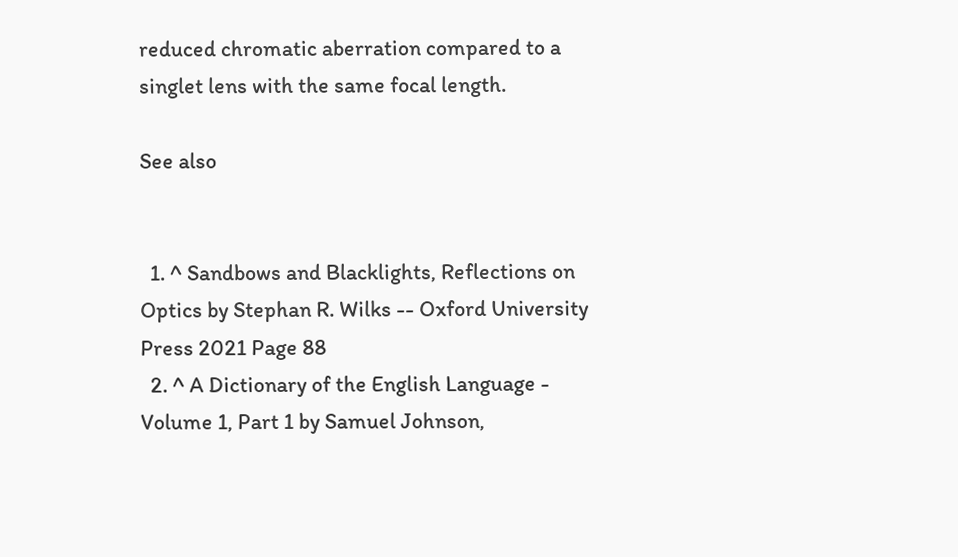reduced chromatic aberration compared to a singlet lens with the same focal length.

See also


  1. ^ Sandbows and Blacklights, Reflections on Optics by Stephan R. Wilks -- Oxford University Press 2021 Page 88
  2. ^ A Dictionary of the English Language - Volume 1, Part 1 by Samuel Johnson,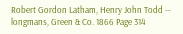Robert Gordon Latham, Henry John Todd -- longmans, Green & Co. 1866 Page 314